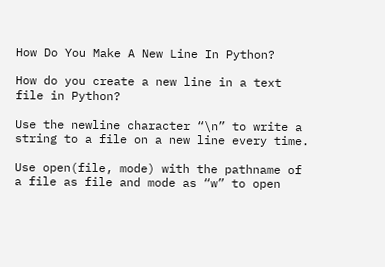How Do You Make A New Line In Python?

How do you create a new line in a text file in Python?

Use the newline character “\n” to write a string to a file on a new line every time.

Use open(file, mode) with the pathname of a file as file and mode as “w” to open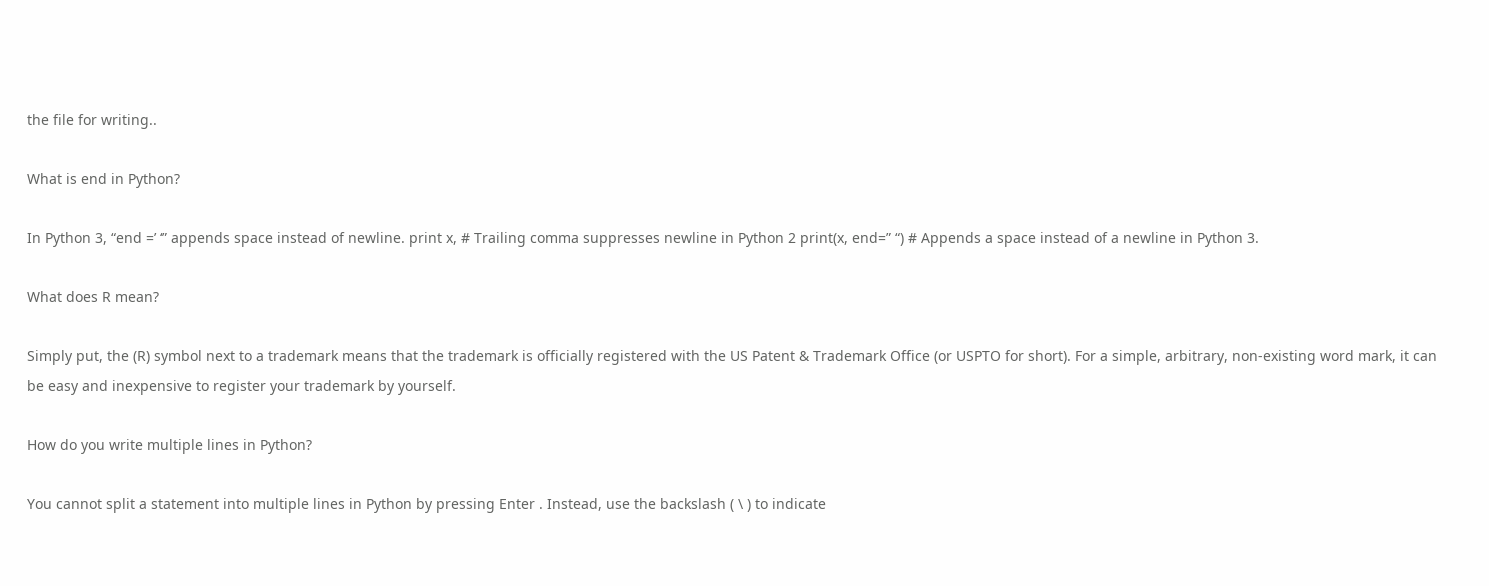the file for writing..

What is end in Python?

In Python 3, “end =’ ‘” appends space instead of newline. print x, # Trailing comma suppresses newline in Python 2 print(x, end=” “) # Appends a space instead of a newline in Python 3.

What does R mean?

Simply put, the (R) symbol next to a trademark means that the trademark is officially registered with the US Patent & Trademark Office (or USPTO for short). For a simple, arbitrary, non-existing word mark, it can be easy and inexpensive to register your trademark by yourself.

How do you write multiple lines in Python?

You cannot split a statement into multiple lines in Python by pressing Enter . Instead, use the backslash ( \ ) to indicate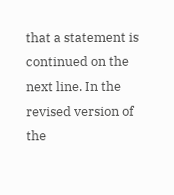that a statement is continued on the next line. In the revised version of the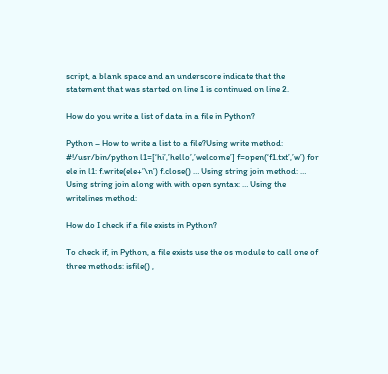script, a blank space and an underscore indicate that the statement that was started on line 1 is continued on line 2.

How do you write a list of data in a file in Python?

Python – How to write a list to a file?Using write method: #!/usr/bin/python l1=[‘hi’,’hello’,’welcome’] f=open(‘f1.txt’,’w’) for ele in l1: f.write(ele+’\n’) f.close() … Using string join method: … Using string join along with with open syntax: … Using the writelines method:

How do I check if a file exists in Python?

To check if, in Python, a file exists use the os module to call one of three methods: isfile() ,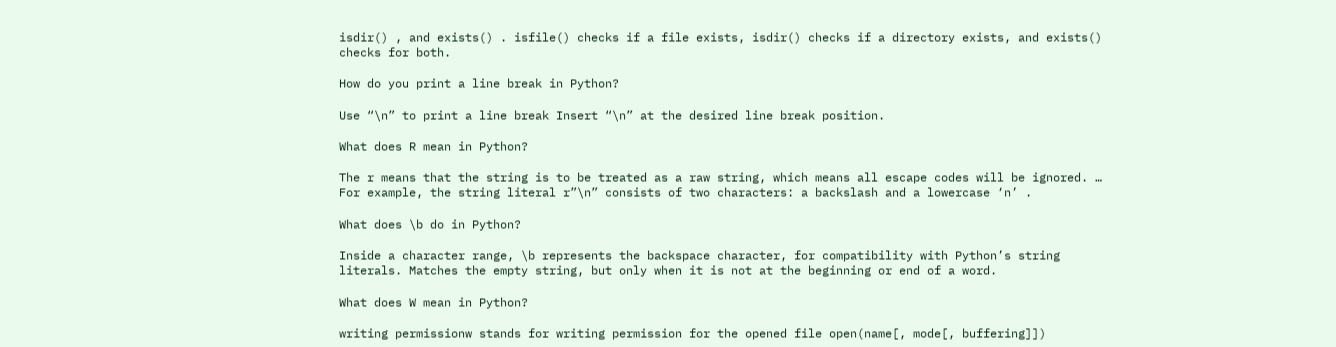isdir() , and exists() . isfile() checks if a file exists, isdir() checks if a directory exists, and exists() checks for both.

How do you print a line break in Python?

Use “\n” to print a line break Insert “\n” at the desired line break position.

What does R mean in Python?

The r means that the string is to be treated as a raw string, which means all escape codes will be ignored. … For example, the string literal r”\n” consists of two characters: a backslash and a lowercase ‘n’ .

What does \b do in Python?

Inside a character range, \b represents the backspace character, for compatibility with Python’s string literals. Matches the empty string, but only when it is not at the beginning or end of a word.

What does W mean in Python?

writing permissionw stands for writing permission for the opened file open(name[, mode[, buffering]])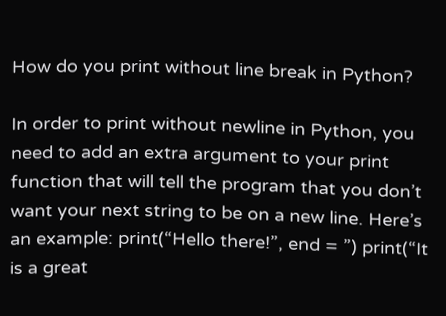How do you print without line break in Python?

In order to print without newline in Python, you need to add an extra argument to your print function that will tell the program that you don’t want your next string to be on a new line. Here’s an example: print(“Hello there!”, end = ”) print(“It is a great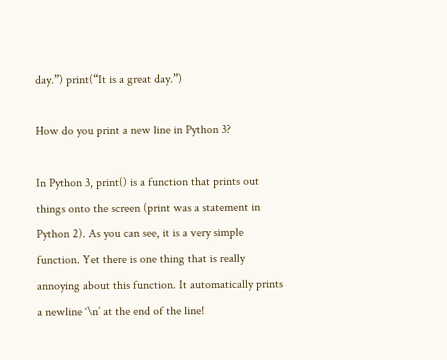day.”) print(“It is a great day.”)

How do you print a new line in Python 3?

In Python 3, print() is a function that prints out things onto the screen (print was a statement in Python 2). As you can see, it is a very simple function. Yet there is one thing that is really annoying about this function. It automatically prints a newline ‘\n’ at the end of the line!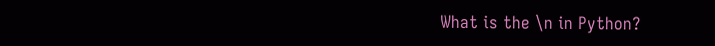What is the \n in Python?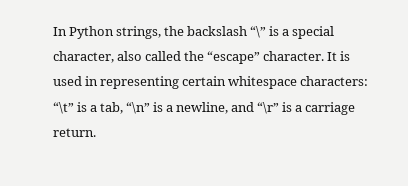In Python strings, the backslash “\” is a special character, also called the “escape” character. It is used in representing certain whitespace characters: “\t” is a tab, “\n” is a newline, and “\r” is a carriage return.